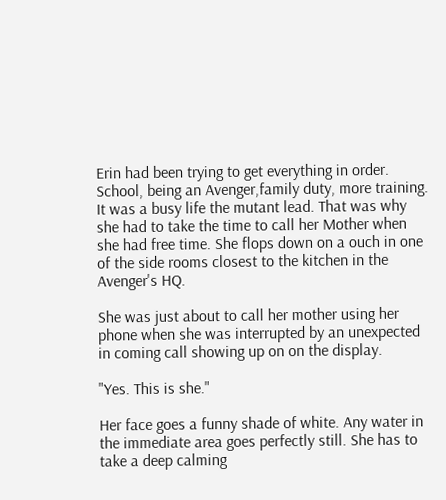Erin had been trying to get everything in order. School, being an Avenger,family duty, more training. It was a busy life the mutant lead. That was why she had to take the time to call her Mother when she had free time. She flops down on a ouch in one of the side rooms closest to the kitchen in the Avenger's HQ.

She was just about to call her mother using her phone when she was interrupted by an unexpected in coming call showing up on on the display.

"Yes. This is she."

Her face goes a funny shade of white. Any water in the immediate area goes perfectly still. She has to take a deep calming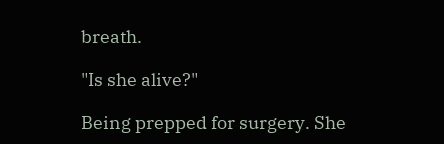breath.

"Is she alive?"

Being prepped for surgery. She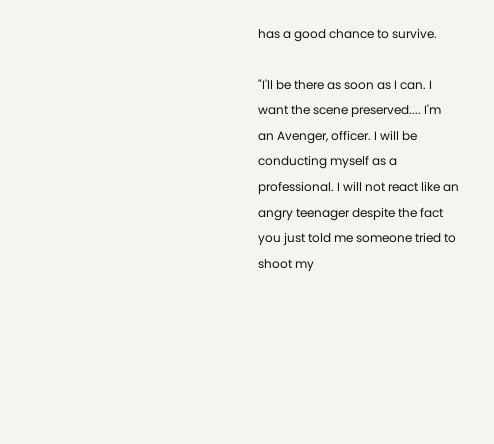has a good chance to survive.

"I'll be there as soon as I can. I want the scene preserved.... I'm an Avenger, officer. I will be conducting myself as a professional. I will not react like an angry teenager despite the fact you just told me someone tried to shoot my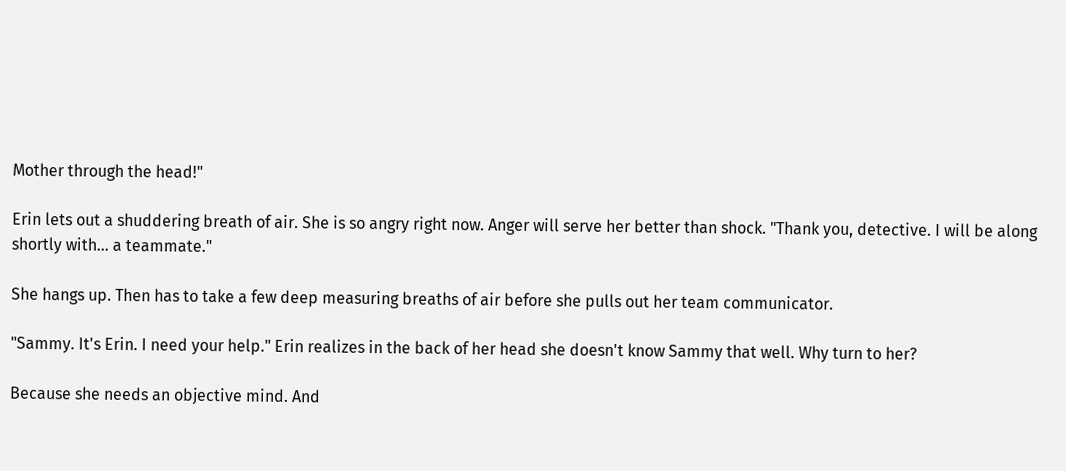Mother through the head!"

Erin lets out a shuddering breath of air. She is so angry right now. Anger will serve her better than shock. "Thank you, detective. I will be along shortly with... a teammate."

She hangs up. Then has to take a few deep measuring breaths of air before she pulls out her team communicator.

"Sammy. It's Erin. I need your help." Erin realizes in the back of her head she doesn't know Sammy that well. Why turn to her?

Because she needs an objective mind. And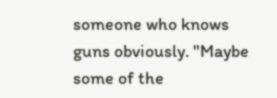someone who knows guns obviously. "Maybe some of the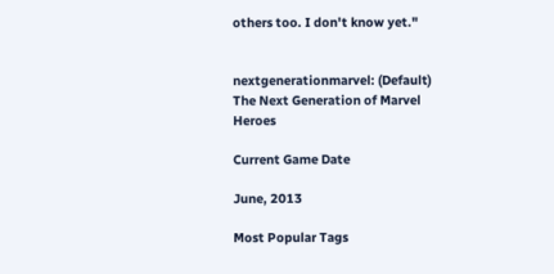others too. I don't know yet."


nextgenerationmarvel: (Default)
The Next Generation of Marvel Heroes

Current Game Date

June, 2013

Most Popular Tags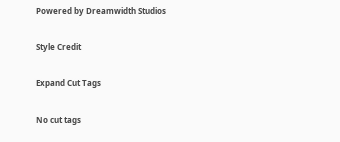Powered by Dreamwidth Studios

Style Credit

Expand Cut Tags

No cut tags